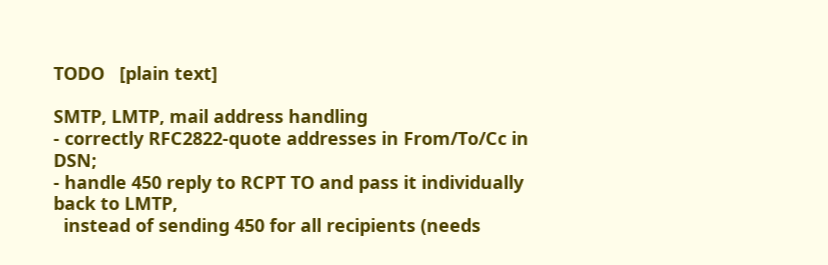TODO   [plain text]

SMTP, LMTP, mail address handling
- correctly RFC2822-quote addresses in From/To/Cc in DSN;
- handle 450 reply to RCPT TO and pass it individually back to LMTP,
  instead of sending 450 for all recipients (needs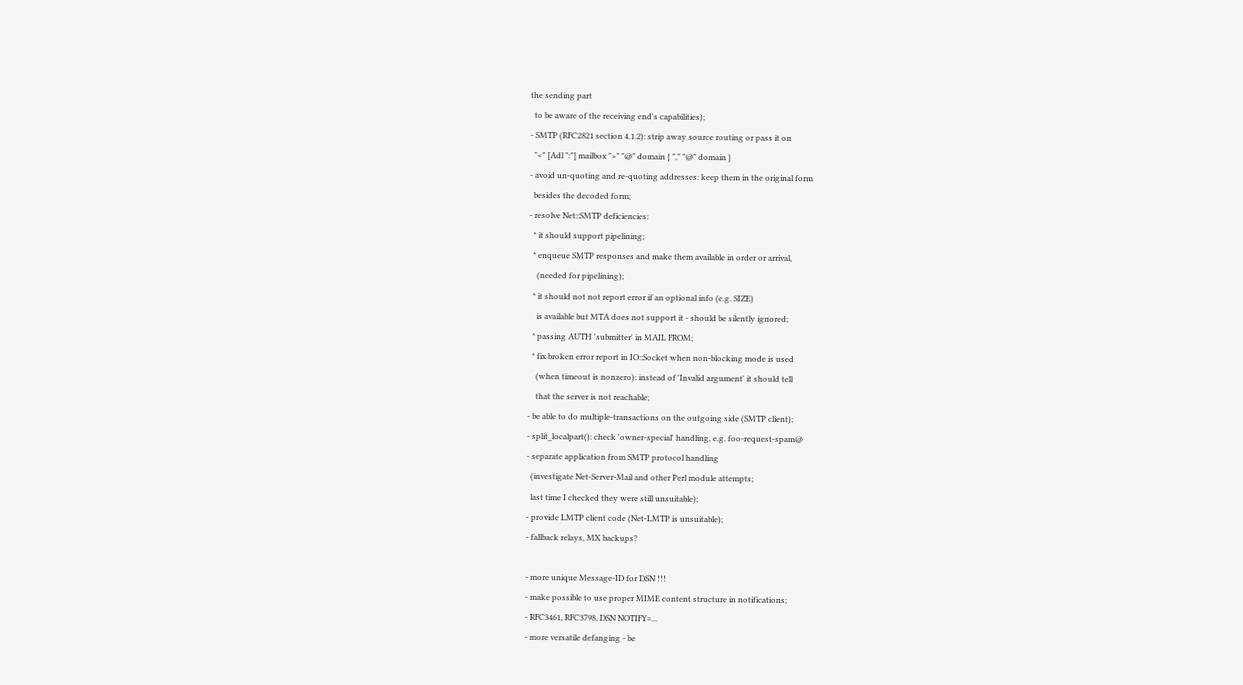the sending part
  to be aware of the receiving end's capabilities);
- SMTP (RFC2821 section 4.1.2): strip away source routing or pass it on
  "<" [Adl ":"] mailbox ">" "@" domain { "," "@" domain }
- avoid un-quoting and re-quoting addresses: keep them in the original form
  besides the decoded form;
- resolve Net::SMTP deficiencies:
  * it should support pipelining;
  * enqueue SMTP responses and make them available in order or arrival,
    (needed for pipelining);
  * it should not not report error if an optional info (e.g. SIZE)
    is available but MTA does not support it - should be silently ignored;
  * passing AUTH 'submitter' in MAIL FROM;
  * fix broken error report in IO::Socket when non-blocking mode is used
    (when timeout is nonzero): instead of 'Invalid argument' it should tell
    that the server is not reachable;
- be able to do multiple-transactions on the outgoing side (SMTP client);
- split_localpart(): check 'owner-special' handling, e.g. foo-request-spam@
- separate application from SMTP protocol handling
  (investigate Net-Server-Mail and other Perl module attempts;
  last time I checked they were still unsuitable);
- provide LMTP client code (Net-LMTP is unsuitable);
- fallback relays, MX backups?

- more unique Message-ID for DSN !!!
- make possible to use proper MIME content structure in notifications;
- RFC3461, RFC3798, DSN NOTIFY=...
- more versatile defanging - be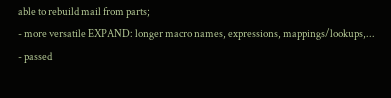able to rebuild mail from parts;
- more versatile EXPAND: longer macro names, expressions, mappings/lookups,...
- passed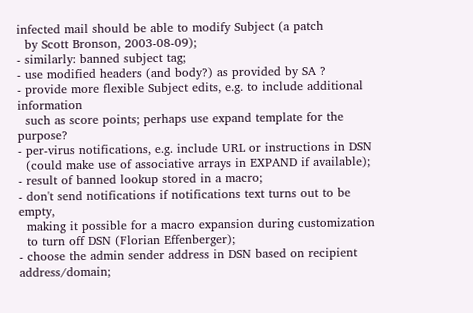infected mail should be able to modify Subject (a patch
  by Scott Bronson, 2003-08-09);
- similarly: banned subject tag;
- use modified headers (and body?) as provided by SA ?
- provide more flexible Subject edits, e.g. to include additional information
  such as score points; perhaps use expand template for the purpose?
- per-virus notifications, e.g. include URL or instructions in DSN
  (could make use of associative arrays in EXPAND if available);
- result of banned lookup stored in a macro;
- don't send notifications if notifications text turns out to be empty,
  making it possible for a macro expansion during customization
  to turn off DSN (Florian Effenberger);
- choose the admin sender address in DSN based on recipient address/domain;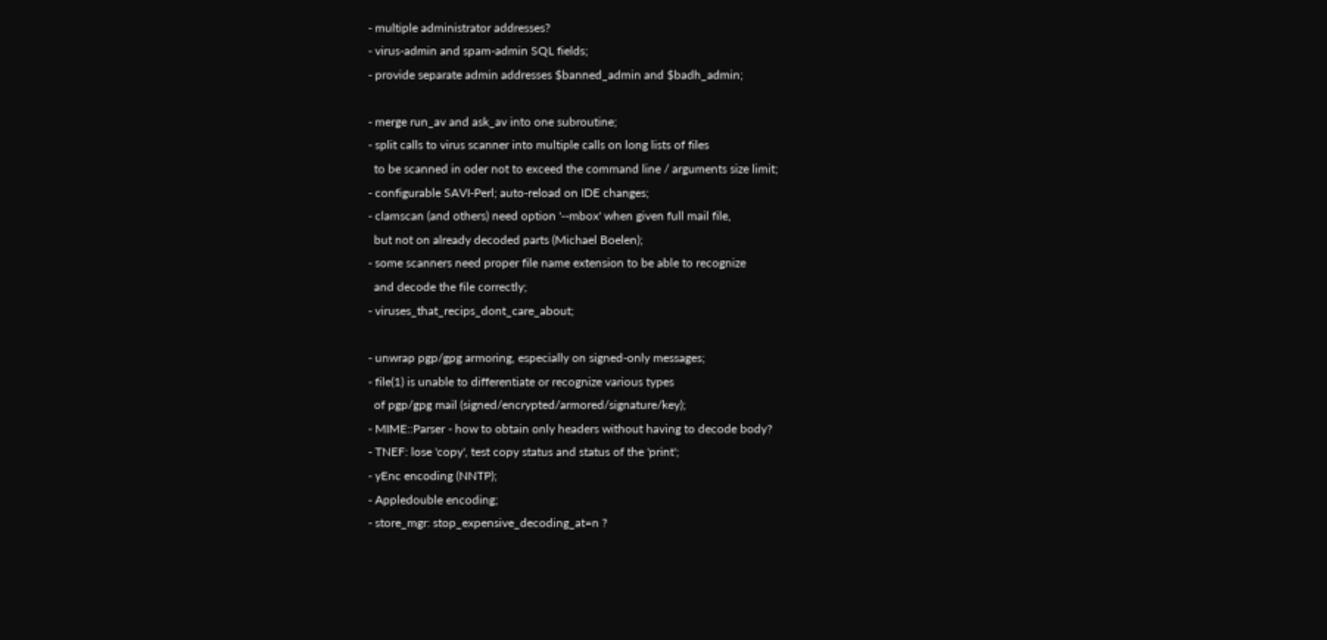- multiple administrator addresses?
- virus-admin and spam-admin SQL fields;
- provide separate admin addresses $banned_admin and $badh_admin;

- merge run_av and ask_av into one subroutine;
- split calls to virus scanner into multiple calls on long lists of files
  to be scanned in oder not to exceed the command line / arguments size limit;
- configurable SAVI-Perl; auto-reload on IDE changes;
- clamscan (and others) need option '--mbox' when given full mail file,
  but not on already decoded parts (Michael Boelen);
- some scanners need proper file name extension to be able to recognize
  and decode the file correctly;
- viruses_that_recips_dont_care_about;

- unwrap pgp/gpg armoring, especially on signed-only messages;
- file(1) is unable to differentiate or recognize various types
  of pgp/gpg mail (signed/encrypted/armored/signature/key);
- MIME::Parser - how to obtain only headers without having to decode body?
- TNEF: lose 'copy', test copy status and status of the 'print';
- yEnc encoding (NNTP);
- Appledouble encoding;
- store_mgr: stop_expensive_decoding_at=n ?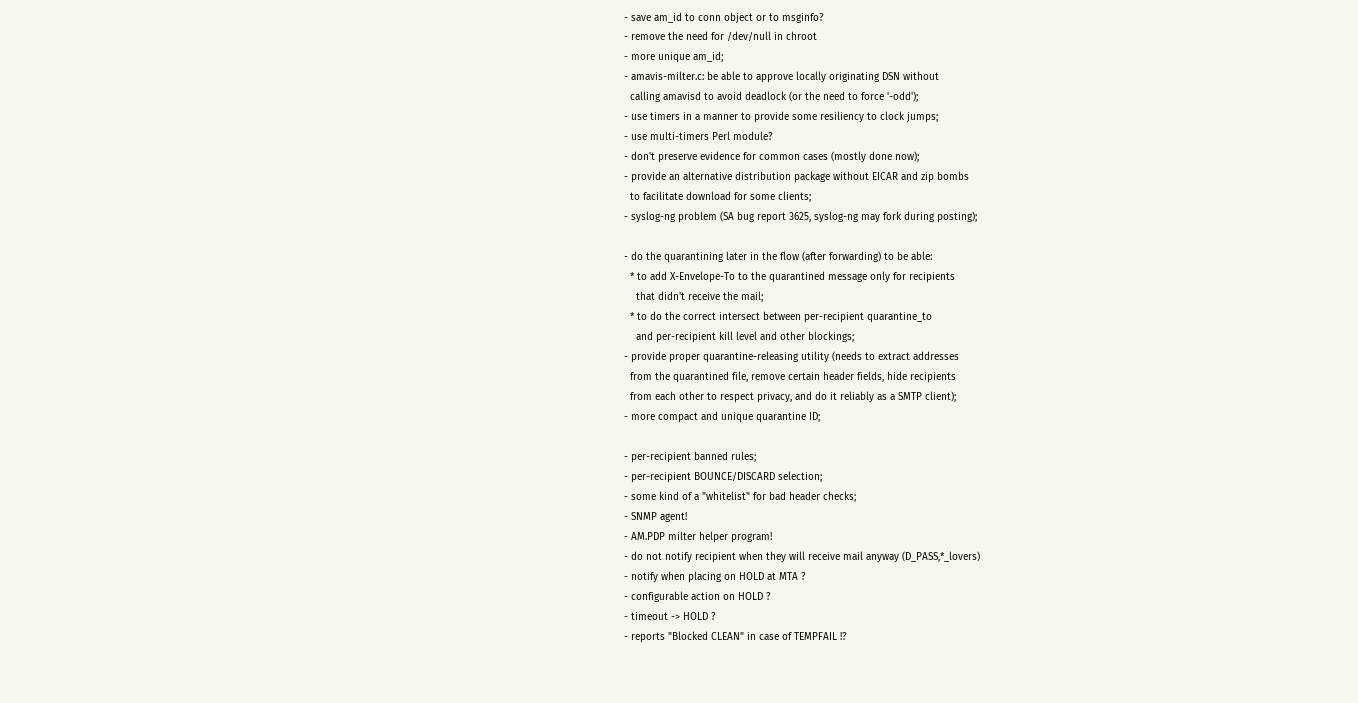- save am_id to conn object or to msginfo?
- remove the need for /dev/null in chroot
- more unique am_id;
- amavis-milter.c: be able to approve locally originating DSN without
  calling amavisd to avoid deadlock (or the need to force '-odd');
- use timers in a manner to provide some resiliency to clock jumps;
- use multi-timers Perl module?
- don't preserve evidence for common cases (mostly done now);
- provide an alternative distribution package without EICAR and zip bombs
  to facilitate download for some clients;
- syslog-ng problem (SA bug report 3625, syslog-ng may fork during posting);

- do the quarantining later in the flow (after forwarding) to be able:
  * to add X-Envelope-To to the quarantined message only for recipients
    that didn't receive the mail;
  * to do the correct intersect between per-recipient quarantine_to
    and per-recipient kill level and other blockings;
- provide proper quarantine-releasing utility (needs to extract addresses
  from the quarantined file, remove certain header fields, hide recipients
  from each other to respect privacy, and do it reliably as a SMTP client);
- more compact and unique quarantine ID;

- per-recipient banned rules;
- per-recipient BOUNCE/DISCARD selection;
- some kind of a "whitelist" for bad header checks;
- SNMP agent!
- AM.PDP milter helper program!
- do not notify recipient when they will receive mail anyway (D_PASS,*_lovers)
- notify when placing on HOLD at MTA ?
- configurable action on HOLD ?
- timeout -> HOLD ?
- reports "Blocked CLEAN" in case of TEMPFAIL !?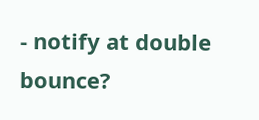- notify at double bounce?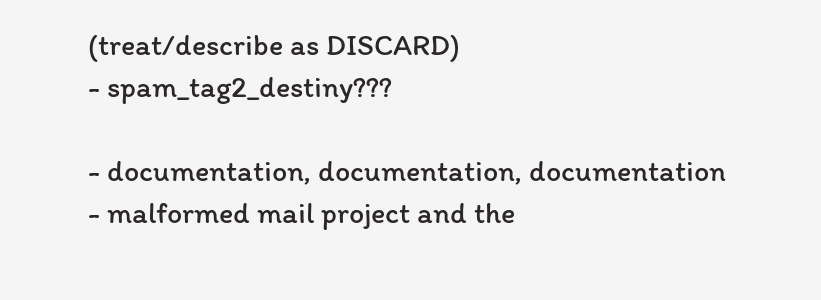(treat/describe as DISCARD)
- spam_tag2_destiny???

- documentation, documentation, documentation
- malformed mail project and the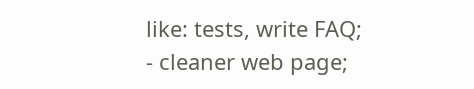like: tests, write FAQ;
- cleaner web page;